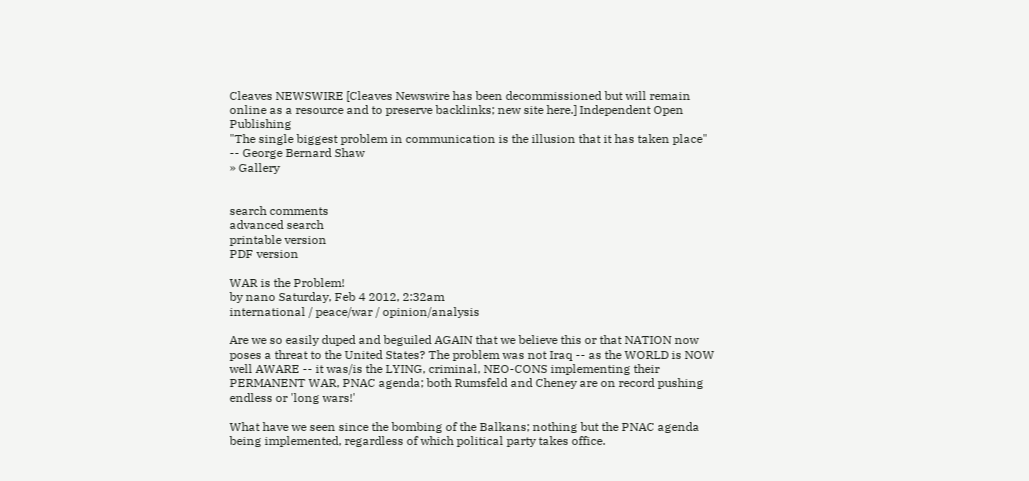Cleaves NEWSWIRE [Cleaves Newswire has been decommissioned but will remain online as a resource and to preserve backlinks; new site here.] Independent Open Publishing
"The single biggest problem in communication is the illusion that it has taken place" -- George Bernard Shaw
» Gallery


search comments
advanced search
printable version
PDF version

WAR is the Problem!
by nano Saturday, Feb 4 2012, 2:32am
international / peace/war / opinion/analysis

Are we so easily duped and beguiled AGAIN that we believe this or that NATION now poses a threat to the United States? The problem was not Iraq -- as the WORLD is NOW well AWARE -- it was/is the LYING, criminal, NEO-CONS implementing their PERMANENT WAR, PNAC agenda; both Rumsfeld and Cheney are on record pushing endless or 'long wars!'

What have we seen since the bombing of the Balkans; nothing but the PNAC agenda being implemented, regardless of which political party takes office.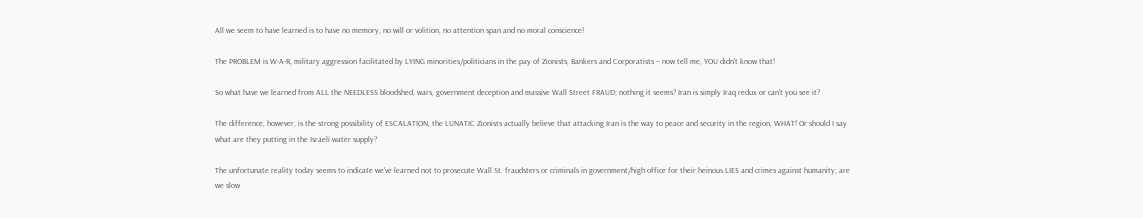All we seem to have learned is to have no memory, no will or volition, no attention span and no moral conscience!

The PROBLEM is W-A-R, military aggression facilitated by LYING minorities/politicians in the pay of Zionists, Bankers and Corporatists -- now tell me, YOU didn't know that!

So what have we learned from ALL the NEEDLESS bloodshed, wars, government deception and massive Wall Street FRAUD; nothing it seems? Iran is simply Iraq redux or can't you see it?

The difference, however, is the strong possibility of ESCALATION, the LUNATIC Zionists actually believe that attacking Iran is the way to peace and security in the region, WHAT! Or should I say what are they putting in the Israeli water supply?

The unfortunate reality today seems to indicate we've learned not to prosecute Wall St. fraudsters or criminals in government/high office for their heinous LIES and crimes against humanity; are we slow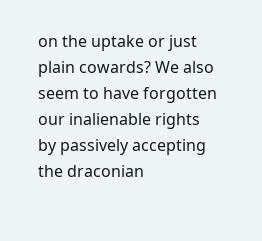on the uptake or just plain cowards? We also seem to have forgotten our inalienable rights by passively accepting the draconian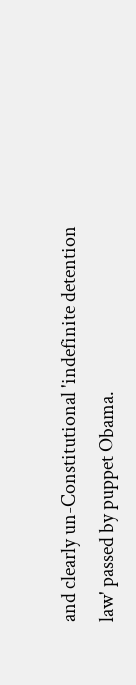and clearly un-Constitutional 'indefinite detention law' passed by puppet Obama.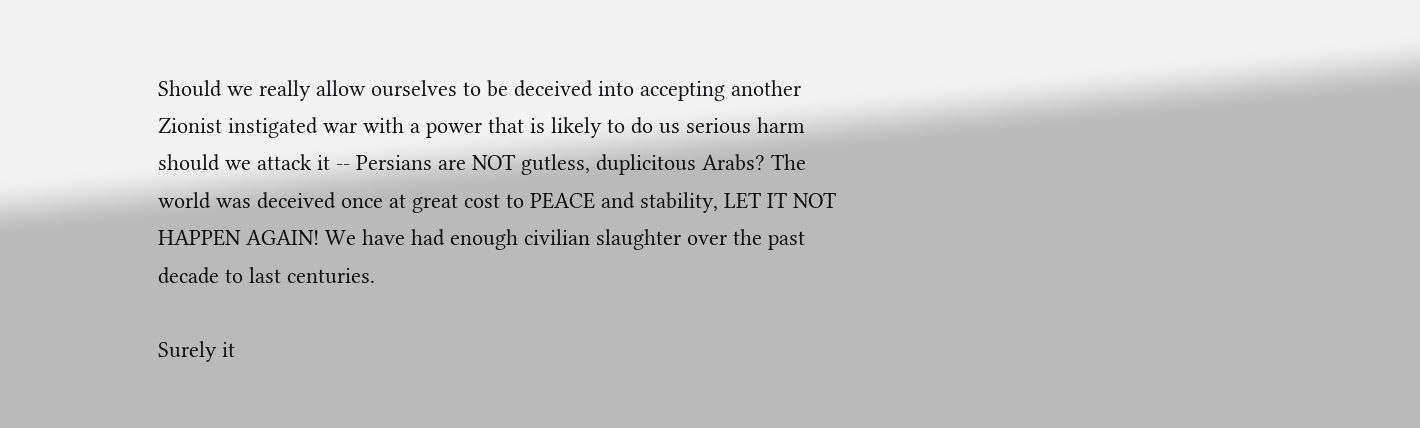Should we really allow ourselves to be deceived into accepting another Zionist instigated war with a power that is likely to do us serious harm should we attack it -- Persians are NOT gutless, duplicitous Arabs? The world was deceived once at great cost to PEACE and stability, LET IT NOT HAPPEN AGAIN! We have had enough civilian slaughter over the past decade to last centuries.

Surely it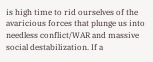is high time to rid ourselves of the avaricious forces that plunge us into needless conflict/WAR and massive social destabilization. If a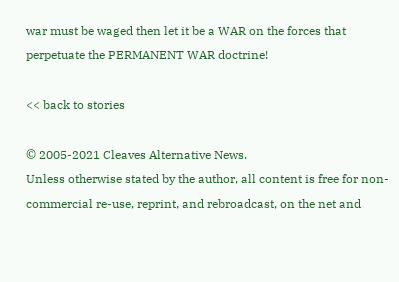war must be waged then let it be a WAR on the forces that perpetuate the PERMANENT WAR doctrine!

<< back to stories

© 2005-2021 Cleaves Alternative News.
Unless otherwise stated by the author, all content is free for non-commercial re-use, reprint, and rebroadcast, on the net and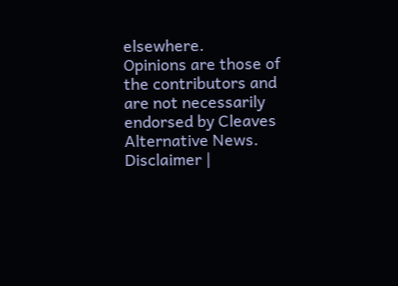elsewhere.
Opinions are those of the contributors and are not necessarily endorsed by Cleaves Alternative News.
Disclaimer |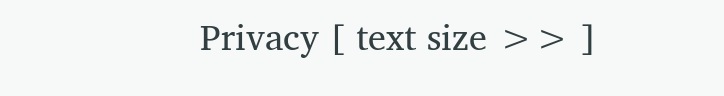Privacy [ text size >> ]